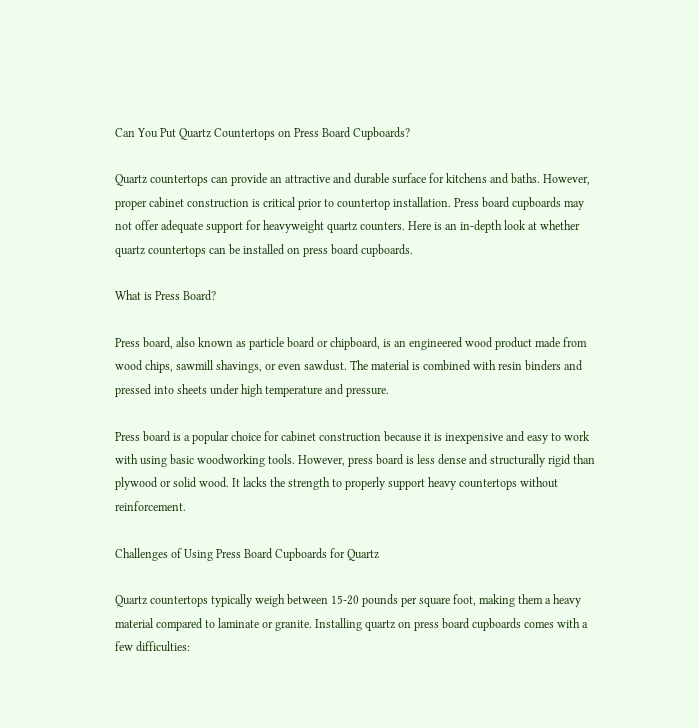Can You Put Quartz Countertops on Press Board Cupboards?

Quartz countertops can provide an attractive and durable surface for kitchens and baths. However, proper cabinet construction is critical prior to countertop installation. Press board cupboards may not offer adequate support for heavyweight quartz counters. Here is an in-depth look at whether quartz countertops can be installed on press board cupboards.

What is Press Board?

Press board, also known as particle board or chipboard, is an engineered wood product made from wood chips, sawmill shavings, or even sawdust. The material is combined with resin binders and pressed into sheets under high temperature and pressure.

Press board is a popular choice for cabinet construction because it is inexpensive and easy to work with using basic woodworking tools. However, press board is less dense and structurally rigid than plywood or solid wood. It lacks the strength to properly support heavy countertops without reinforcement.

Challenges of Using Press Board Cupboards for Quartz

Quartz countertops typically weigh between 15-20 pounds per square foot, making them a heavy material compared to laminate or granite. Installing quartz on press board cupboards comes with a few difficulties: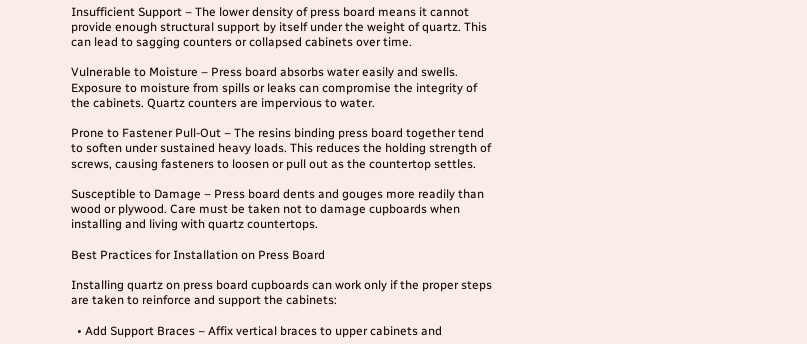Insufficient Support – The lower density of press board means it cannot provide enough structural support by itself under the weight of quartz. This can lead to sagging counters or collapsed cabinets over time.

Vulnerable to Moisture – Press board absorbs water easily and swells. Exposure to moisture from spills or leaks can compromise the integrity of the cabinets. Quartz counters are impervious to water.

Prone to Fastener Pull-Out – The resins binding press board together tend to soften under sustained heavy loads. This reduces the holding strength of screws, causing fasteners to loosen or pull out as the countertop settles.

Susceptible to Damage – Press board dents and gouges more readily than wood or plywood. Care must be taken not to damage cupboards when installing and living with quartz countertops.

Best Practices for Installation on Press Board

Installing quartz on press board cupboards can work only if the proper steps are taken to reinforce and support the cabinets:

  • Add Support Braces – Affix vertical braces to upper cabinets and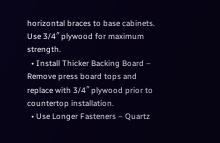horizontal braces to base cabinets. Use 3/4″ plywood for maximum strength.
  • Install Thicker Backing Board – Remove press board tops and replace with 3/4″ plywood prior to countertop installation.
  • Use Longer Fasteners – Quartz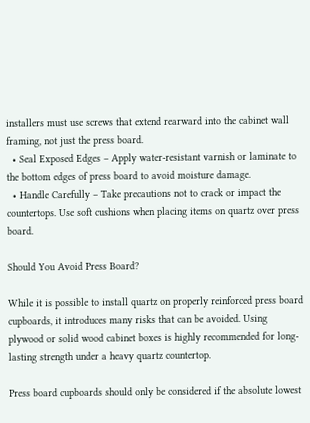installers must use screws that extend rearward into the cabinet wall framing, not just the press board.
  • Seal Exposed Edges – Apply water-resistant varnish or laminate to the bottom edges of press board to avoid moisture damage.
  • Handle Carefully – Take precautions not to crack or impact the countertops. Use soft cushions when placing items on quartz over press board.

Should You Avoid Press Board?

While it is possible to install quartz on properly reinforced press board cupboards, it introduces many risks that can be avoided. Using plywood or solid wood cabinet boxes is highly recommended for long-lasting strength under a heavy quartz countertop.

Press board cupboards should only be considered if the absolute lowest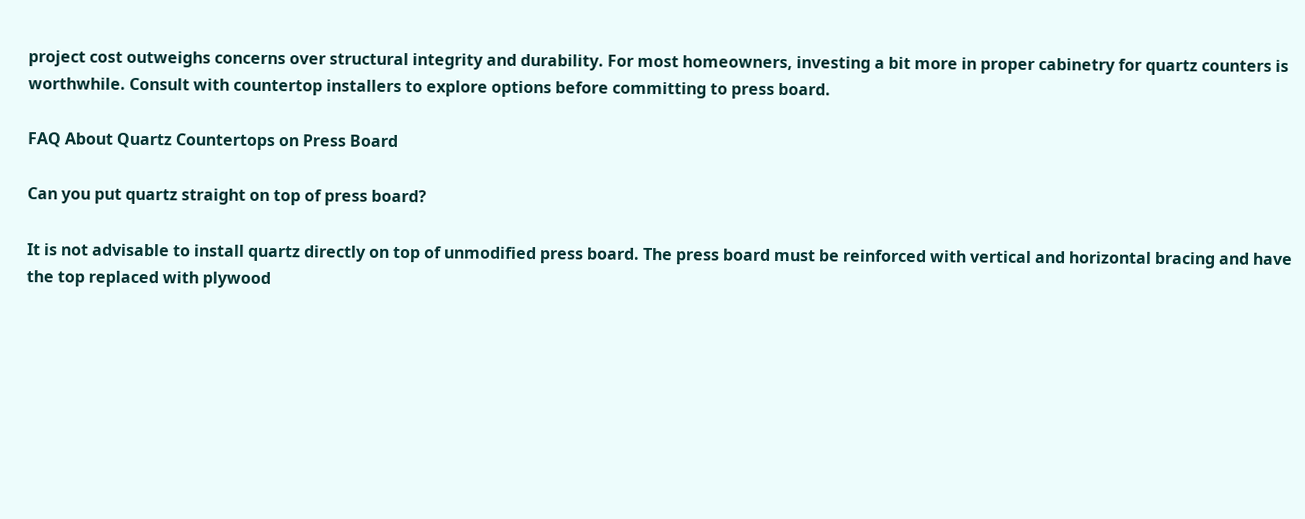project cost outweighs concerns over structural integrity and durability. For most homeowners, investing a bit more in proper cabinetry for quartz counters is worthwhile. Consult with countertop installers to explore options before committing to press board.

FAQ About Quartz Countertops on Press Board

Can you put quartz straight on top of press board?

It is not advisable to install quartz directly on top of unmodified press board. The press board must be reinforced with vertical and horizontal bracing and have the top replaced with plywood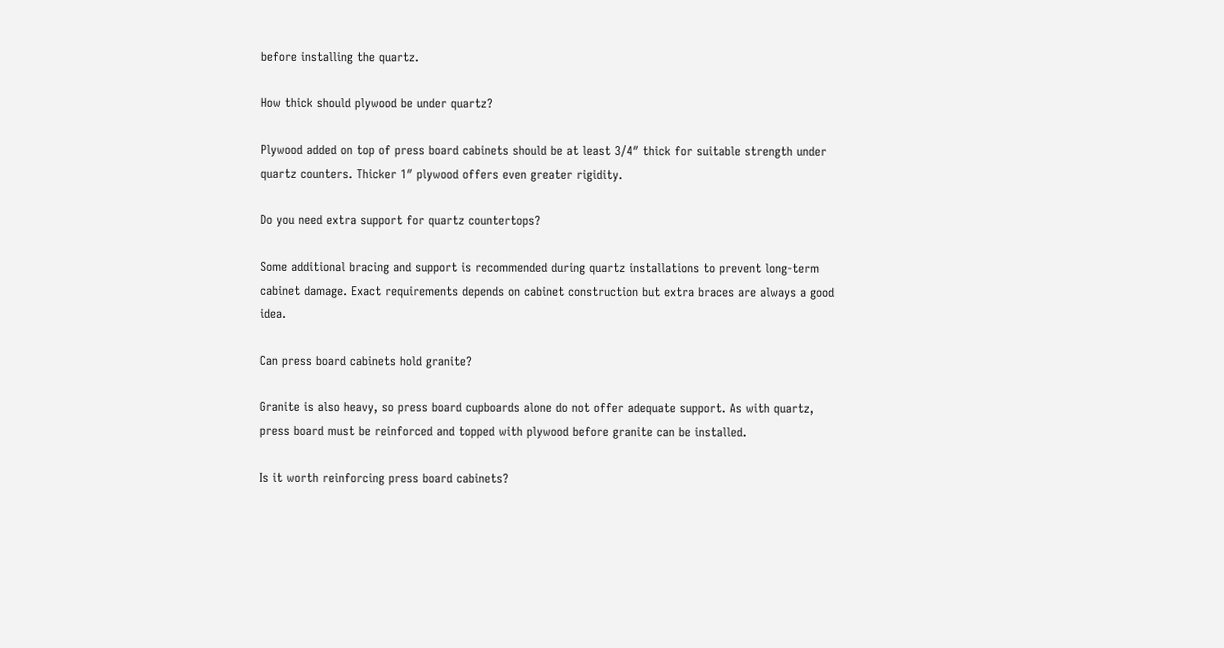before installing the quartz.

How thick should plywood be under quartz?

Plywood added on top of press board cabinets should be at least 3/4″ thick for suitable strength under quartz counters. Thicker 1″ plywood offers even greater rigidity.

Do you need extra support for quartz countertops?

Some additional bracing and support is recommended during quartz installations to prevent long-term cabinet damage. Exact requirements depends on cabinet construction but extra braces are always a good idea.

Can press board cabinets hold granite?

Granite is also heavy, so press board cupboards alone do not offer adequate support. As with quartz, press board must be reinforced and topped with plywood before granite can be installed.

Is it worth reinforcing press board cabinets?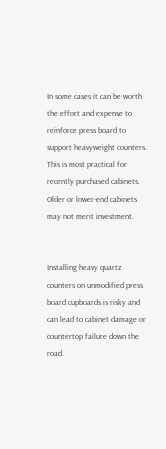In some cases it can be worth the effort and expense to reinforce press board to support heavyweight counters. This is most practical for recently purchased cabinets. Older or lower-end cabinets may not merit investment.


Installing heavy quartz counters on unmodified press board cupboards is risky and can lead to cabinet damage or countertop failure down the road.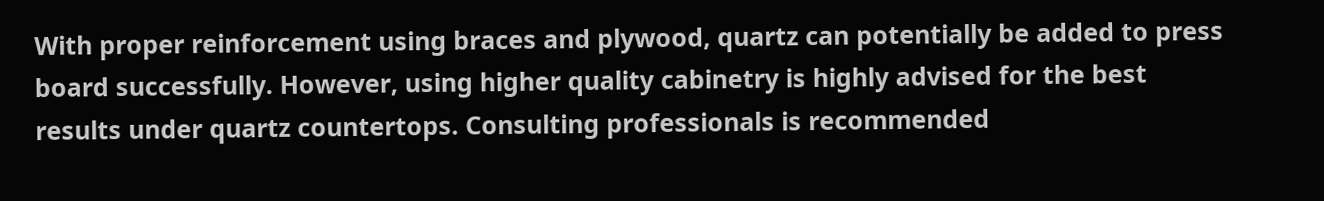With proper reinforcement using braces and plywood, quartz can potentially be added to press board successfully. However, using higher quality cabinetry is highly advised for the best results under quartz countertops. Consulting professionals is recommended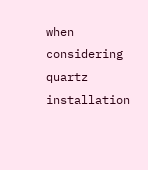when considering quartz installation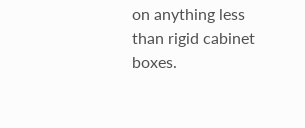on anything less than rigid cabinet boxes.